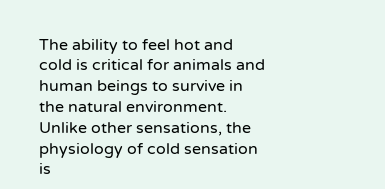The ability to feel hot and cold is critical for animals and human beings to survive in the natural environment. Unlike other sensations, the physiology of cold sensation is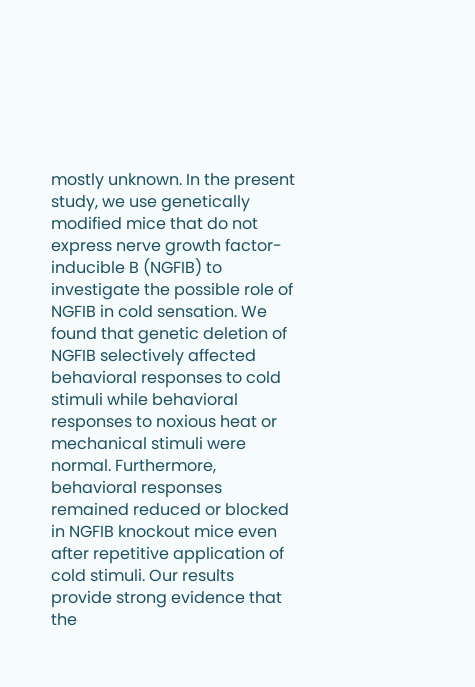mostly unknown. In the present study, we use genetically modified mice that do not express nerve growth factor-inducible B (NGFIB) to investigate the possible role of NGFIB in cold sensation. We found that genetic deletion of NGFIB selectively affected behavioral responses to cold stimuli while behavioral responses to noxious heat or mechanical stimuli were normal. Furthermore, behavioral responses remained reduced or blocked in NGFIB knockout mice even after repetitive application of cold stimuli. Our results provide strong evidence that the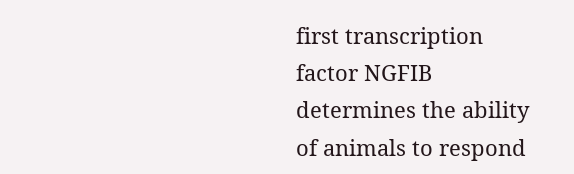first transcription factor NGFIB determines the ability of animals to respond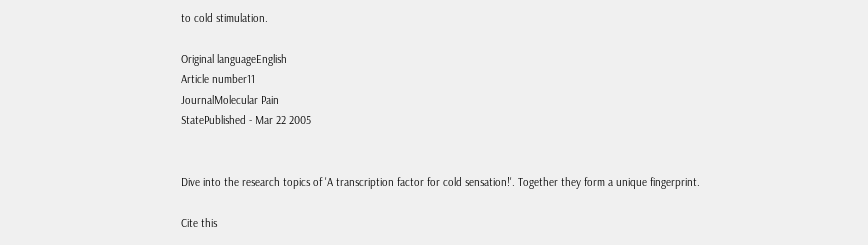to cold stimulation.

Original languageEnglish
Article number11
JournalMolecular Pain
StatePublished - Mar 22 2005


Dive into the research topics of 'A transcription factor for cold sensation!'. Together they form a unique fingerprint.

Cite this